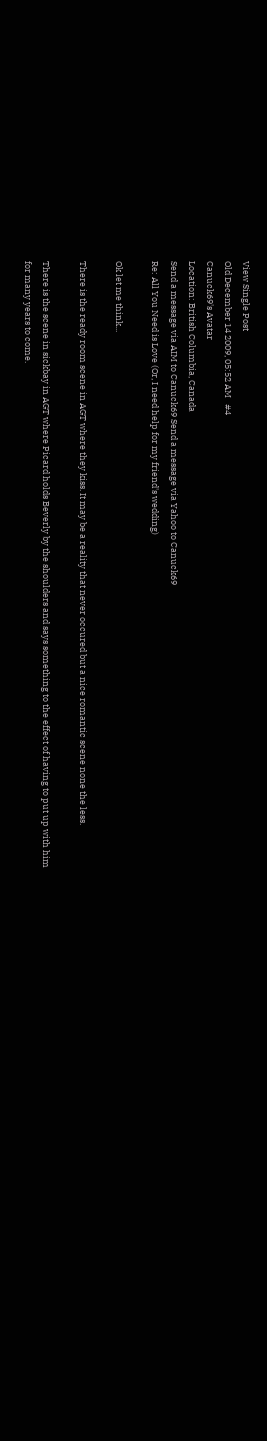View Single Post
Old December 14 2009, 05:52 AM   #4
Canuck69's Avatar
Location: British Columbia, Canada
Send a message via AIM to Canuck69 Send a message via Yahoo to Canuck69
Re: All You Need is Love (Or, I need help for my friend's wedding)

Ok let me think...

There is the ready room scene in AGT where they kiss. It may be a reality that never occured but a nice romantic scene none the less.

There is the scene in sickbay in AGT where Picard holds Beverly by the shoulders and says something to the effect of having to put up with him for many years to come.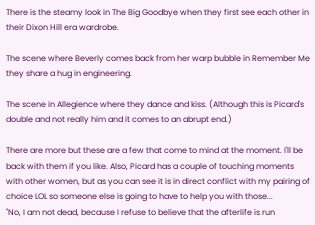There is the steamy look in The Big Goodbye when they first see each other in their Dixon Hill era wardrobe.

The scene where Beverly comes back from her warp bubble in Remember Me they share a hug in engineering.

The scene in Allegience where they dance and kiss. (Although this is Picard's double and not really him and it comes to an abrupt end.)

There are more but these are a few that come to mind at the moment. I'll be back with them if you like. Also, Picard has a couple of touching moments with other women, but as you can see it is in direct conflict with my pairing of choice LOL so someone else is going to have to help you with those...
"No, I am not dead, because I refuse to believe that the afterlife is run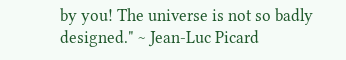by you! The universe is not so badly designed." ~ Jean-Luc Picard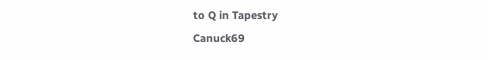to Q in Tapestry
Canuck69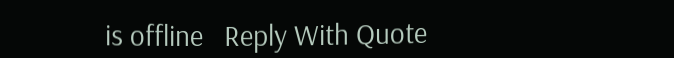is offline   Reply With Quote